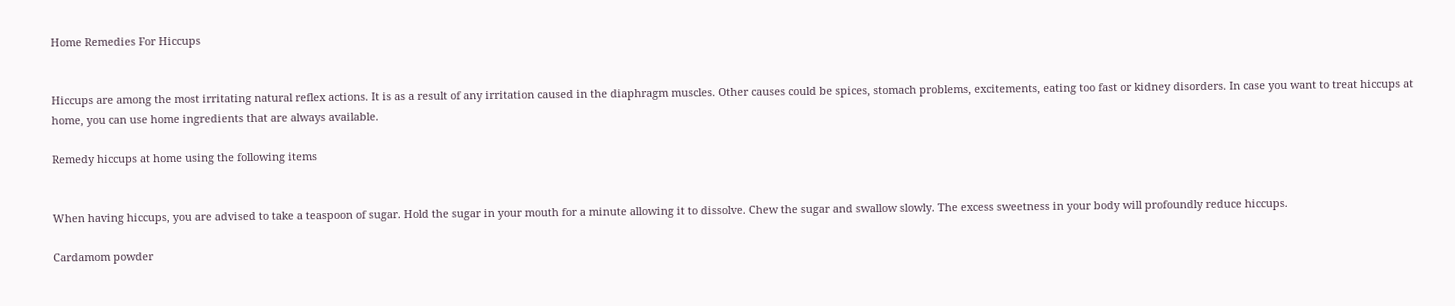Home Remedies For Hiccups


Hiccups are among the most irritating natural reflex actions. It is as a result of any irritation caused in the diaphragm muscles. Other causes could be spices, stomach problems, excitements, eating too fast or kidney disorders. In case you want to treat hiccups at home, you can use home ingredients that are always available.

Remedy hiccups at home using the following items


When having hiccups, you are advised to take a teaspoon of sugar. Hold the sugar in your mouth for a minute allowing it to dissolve. Chew the sugar and swallow slowly. The excess sweetness in your body will profoundly reduce hiccups.

Cardamom powder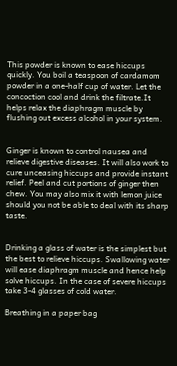This powder is known to ease hiccups quickly. You boil a teaspoon of cardamom powder in a one-half cup of water. Let the concoction cool and drink the filtrate.It helps relax the diaphragm muscle by flushing out excess alcohol in your system.


Ginger is known to control nausea and relieve digestive diseases. It will also work to cure unceasing hiccups and provide instant relief. Peel and cut portions of ginger then chew. You may also mix it with lemon juice should you not be able to deal with its sharp taste.


Drinking a glass of water is the simplest but the best to relieve hiccups. Swallowing water will ease diaphragm muscle and hence help solve hiccups. In the case of severe hiccups take 3-4 glasses of cold water.

Breathing in a paper bag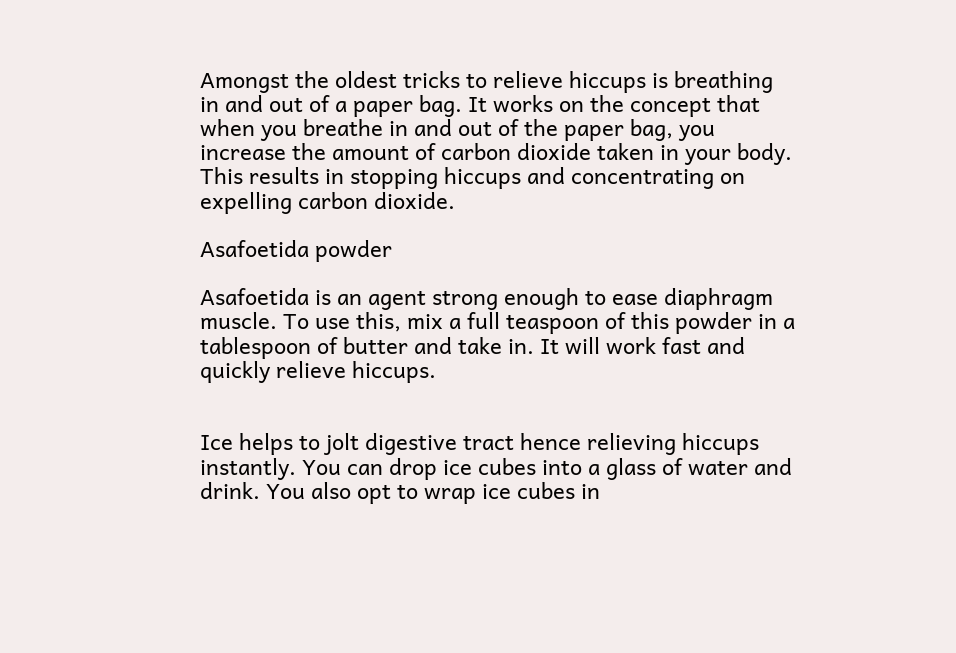Amongst the oldest tricks to relieve hiccups is breathing in and out of a paper bag. It works on the concept that when you breathe in and out of the paper bag, you increase the amount of carbon dioxide taken in your body. This results in stopping hiccups and concentrating on expelling carbon dioxide.

Asafoetida powder

Asafoetida is an agent strong enough to ease diaphragm muscle. To use this, mix a full teaspoon of this powder in a tablespoon of butter and take in. It will work fast and quickly relieve hiccups.


Ice helps to jolt digestive tract hence relieving hiccups instantly. You can drop ice cubes into a glass of water and drink. You also opt to wrap ice cubes in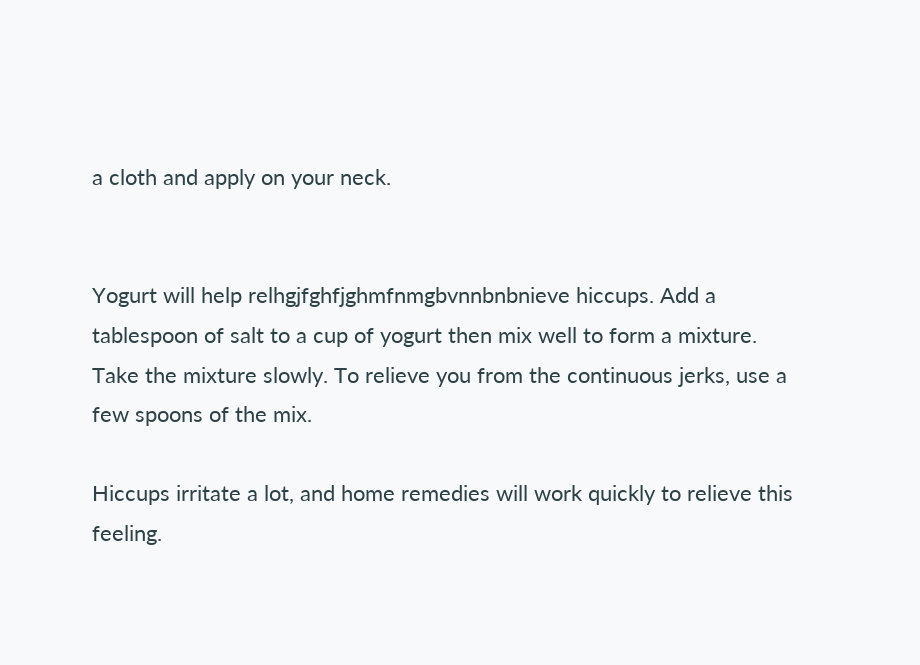a cloth and apply on your neck.


Yogurt will help relhgjfghfjghmfnmgbvnnbnbnieve hiccups. Add a tablespoon of salt to a cup of yogurt then mix well to form a mixture. Take the mixture slowly. To relieve you from the continuous jerks, use a few spoons of the mix.

Hiccups irritate a lot, and home remedies will work quickly to relieve this feeling.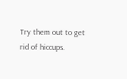Try them out to get rid of hiccups.